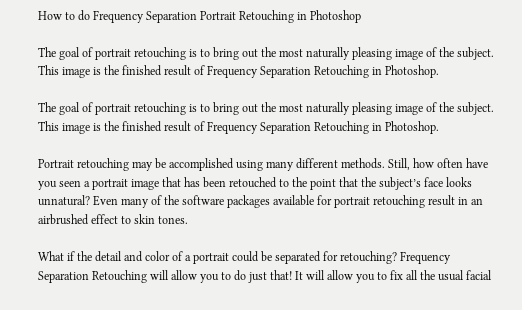How to do Frequency Separation Portrait Retouching in Photoshop

The goal of portrait retouching is to bring out the most naturally pleasing image of the subject. This image is the finished result of Frequency Separation Retouching in Photoshop.

The goal of portrait retouching is to bring out the most naturally pleasing image of the subject. This image is the finished result of Frequency Separation Retouching in Photoshop.

Portrait retouching may be accomplished using many different methods. Still, how often have you seen a portrait image that has been retouched to the point that the subject’s face looks unnatural? Even many of the software packages available for portrait retouching result in an airbrushed effect to skin tones.

What if the detail and color of a portrait could be separated for retouching? Frequency Separation Retouching will allow you to do just that! It will allow you to fix all the usual facial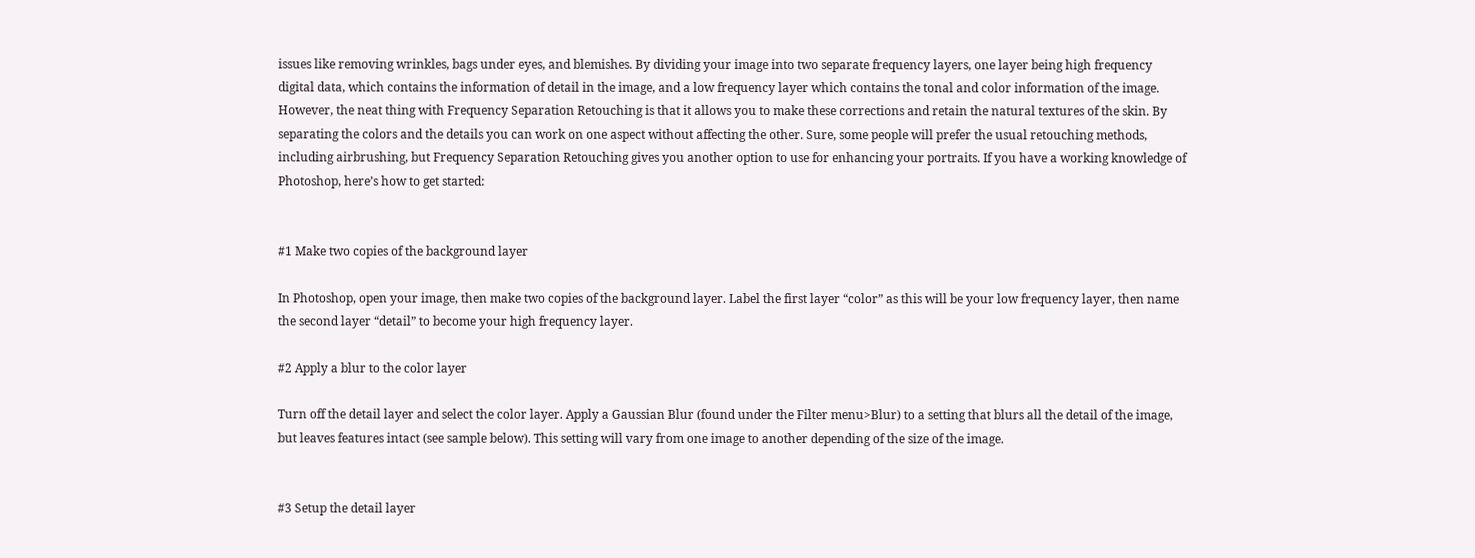issues like removing wrinkles, bags under eyes, and blemishes. By dividing your image into two separate frequency layers, one layer being high frequency digital data, which contains the information of detail in the image, and a low frequency layer which contains the tonal and color information of the image.  However, the neat thing with Frequency Separation Retouching is that it allows you to make these corrections and retain the natural textures of the skin. By separating the colors and the details you can work on one aspect without affecting the other. Sure, some people will prefer the usual retouching methods, including airbrushing, but Frequency Separation Retouching gives you another option to use for enhancing your portraits. If you have a working knowledge of Photoshop, here’s how to get started:


#1 Make two copies of the background layer

In Photoshop, open your image, then make two copies of the background layer. Label the first layer “color” as this will be your low frequency layer, then name the second layer “detail” to become your high frequency layer.

#2 Apply a blur to the color layer

Turn off the detail layer and select the color layer. Apply a Gaussian Blur (found under the Filter menu>Blur) to a setting that blurs all the detail of the image, but leaves features intact (see sample below). This setting will vary from one image to another depending of the size of the image.


#3 Setup the detail layer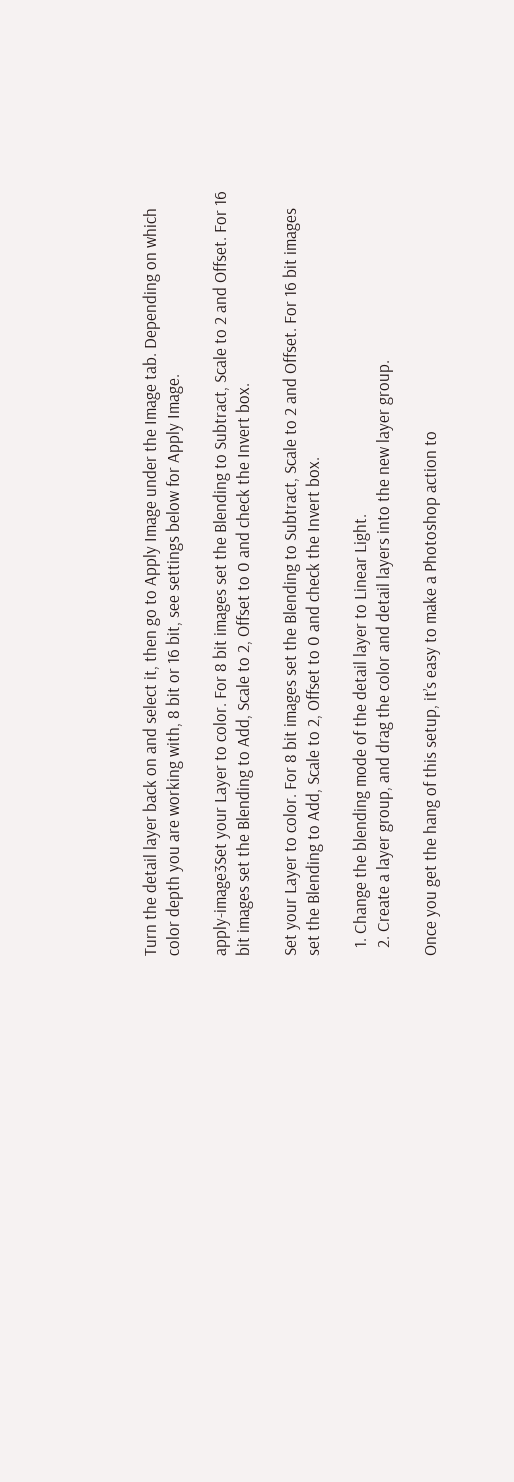Turn the detail layer back on and select it, then go to Apply Image under the Image tab. Depending on which color depth you are working with, 8 bit or 16 bit, see settings below for Apply Image.

apply-image3Set your Layer to color. For 8 bit images set the Blending to Subtract, Scale to 2 and Offset. For 16 bit images set the Blending to Add, Scale to 2, Offset to 0 and check the Invert box.

Set your Layer to color. For 8 bit images set the Blending to Subtract, Scale to 2 and Offset. For 16 bit images set the Blending to Add, Scale to 2, Offset to 0 and check the Invert box.

  1. Change the blending mode of the detail layer to Linear Light.
  2. Create a layer group, and drag the color and detail layers into the new layer group.

Once you get the hang of this setup, it’s easy to make a Photoshop action to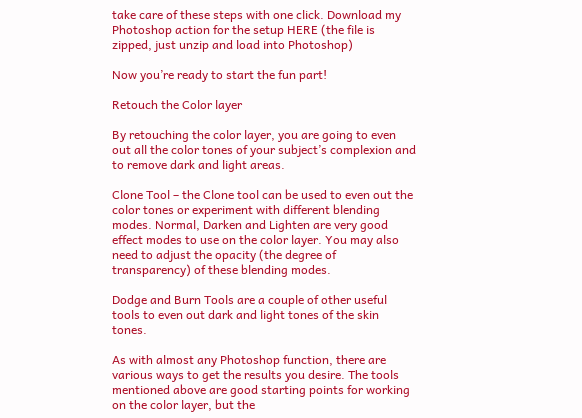take care of these steps with one click. Download my Photoshop action for the setup HERE (the file is zipped, just unzip and load into Photoshop)

Now you’re ready to start the fun part!

Retouch the Color layer

By retouching the color layer, you are going to even out all the color tones of your subject’s complexion and to remove dark and light areas.

Clone Tool – the Clone tool can be used to even out the color tones or experiment with different blending modes. Normal, Darken and Lighten are very good effect modes to use on the color layer. You may also need to adjust the opacity (the degree of transparency) of these blending modes.

Dodge and Burn Tools are a couple of other useful tools to even out dark and light tones of the skin tones.

As with almost any Photoshop function, there are various ways to get the results you desire. The tools mentioned above are good starting points for working on the color layer, but the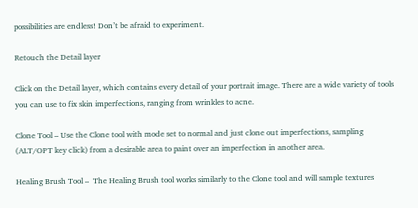possibilities are endless! Don’t be afraid to experiment.

Retouch the Detail layer

Click on the Detail layer, which contains every detail of your portrait image. There are a wide variety of tools you can use to fix skin imperfections, ranging from wrinkles to acne.

Clone Tool – Use the Clone tool with mode set to normal and just clone out imperfections, sampling (ALT/OPT key click) from a desirable area to paint over an imperfection in another area.

Healing Brush Tool –  The Healing Brush tool works similarly to the Clone tool and will sample textures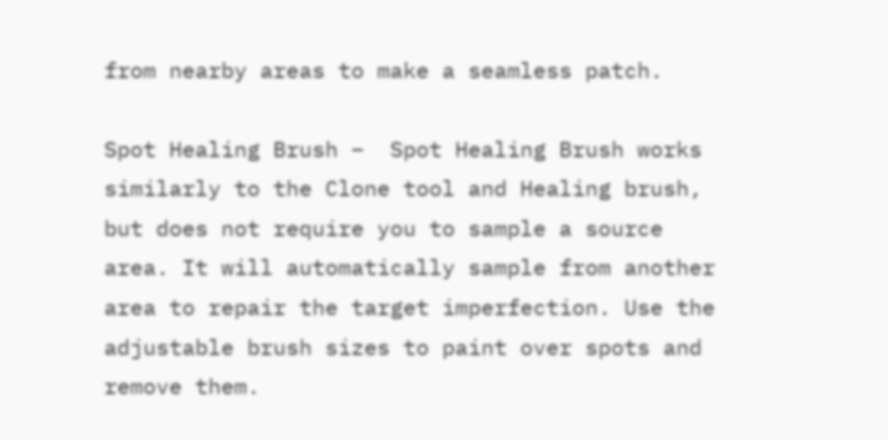from nearby areas to make a seamless patch.

Spot Healing Brush –  Spot Healing Brush works similarly to the Clone tool and Healing brush, but does not require you to sample a source area. It will automatically sample from another area to repair the target imperfection. Use the adjustable brush sizes to paint over spots and remove them.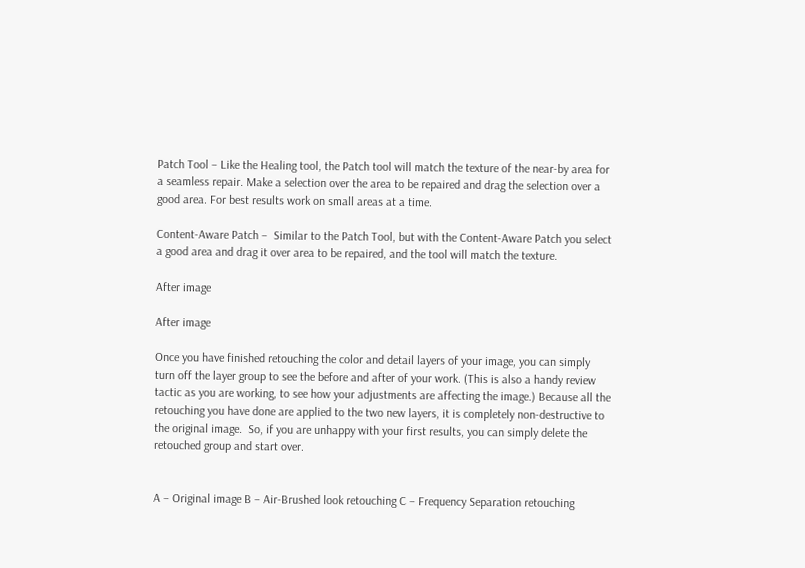Patch Tool – Like the Healing tool, the Patch tool will match the texture of the near-by area for a seamless repair. Make a selection over the area to be repaired and drag the selection over a good area. For best results work on small areas at a time.

Content-Aware Patch –  Similar to the Patch Tool, but with the Content-Aware Patch you select a good area and drag it over area to be repaired, and the tool will match the texture.

After image

After image

Once you have finished retouching the color and detail layers of your image, you can simply turn off the layer group to see the before and after of your work. (This is also a handy review tactic as you are working, to see how your adjustments are affecting the image.) Because all the retouching you have done are applied to the two new layers, it is completely non-destructive to the original image.  So, if you are unhappy with your first results, you can simply delete the retouched group and start over.


A – Original image B – Air-Brushed look retouching C – Frequency Separation retouching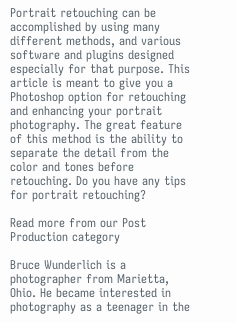Portrait retouching can be accomplished by using many different methods, and various software and plugins designed especially for that purpose. This article is meant to give you a Photoshop option for retouching and enhancing your portrait photography. The great feature of this method is the ability to separate the detail from the color and tones before retouching. Do you have any tips for portrait retouching?

Read more from our Post Production category

Bruce Wunderlich is a photographer from Marietta, Ohio. He became interested in photography as a teenager in the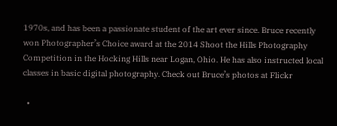1970s, and has been a passionate student of the art ever since. Bruce recently won Photographer’s Choice award at the 2014 Shoot the Hills Photography Competition in the Hocking Hills near Logan, Ohio. He has also instructed local classes in basic digital photography. Check out Bruce’s photos at Flickr

  •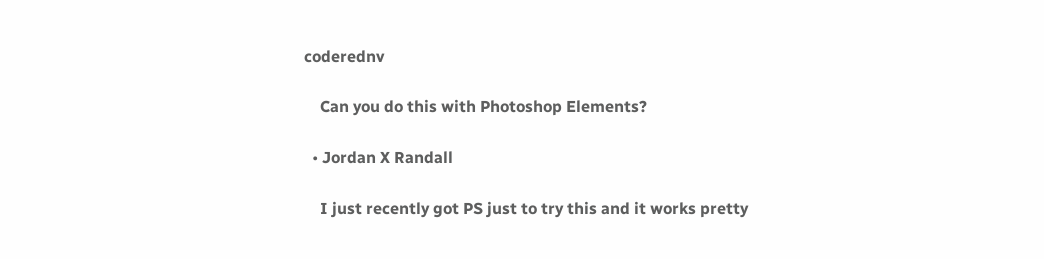coderednv

    Can you do this with Photoshop Elements?

  • Jordan X Randall

    I just recently got PS just to try this and it works pretty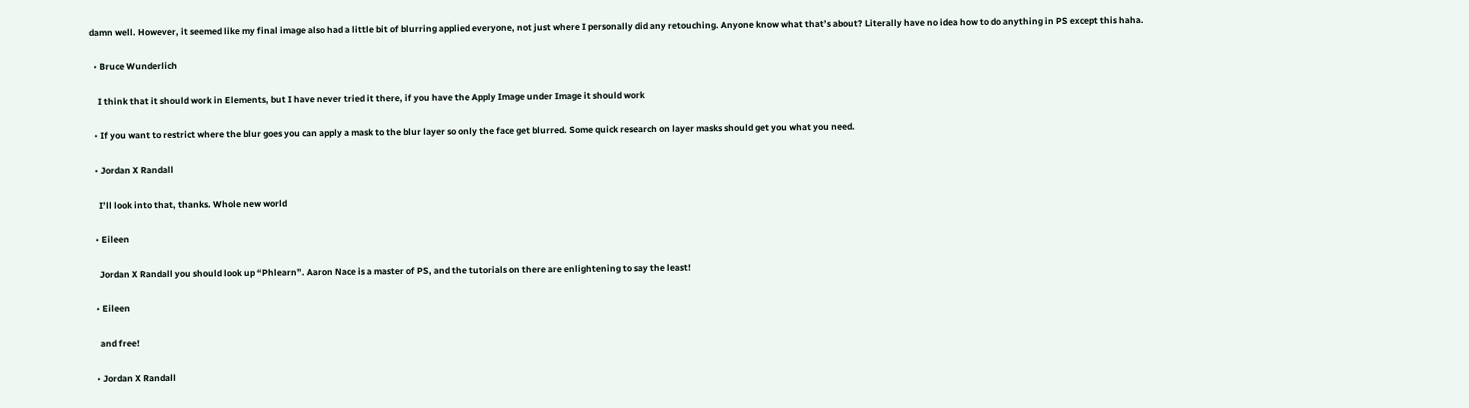damn well. However, it seemed like my final image also had a little bit of blurring applied everyone, not just where I personally did any retouching. Anyone know what that’s about? Literally have no idea how to do anything in PS except this haha.

  • Bruce Wunderlich

    I think that it should work in Elements, but I have never tried it there, if you have the Apply Image under Image it should work

  • If you want to restrict where the blur goes you can apply a mask to the blur layer so only the face get blurred. Some quick research on layer masks should get you what you need.

  • Jordan X Randall

    I’ll look into that, thanks. Whole new world

  • Eileen

    Jordan X Randall you should look up “Phlearn”. Aaron Nace is a master of PS, and the tutorials on there are enlightening to say the least!

  • Eileen

    and free!

  • Jordan X Randall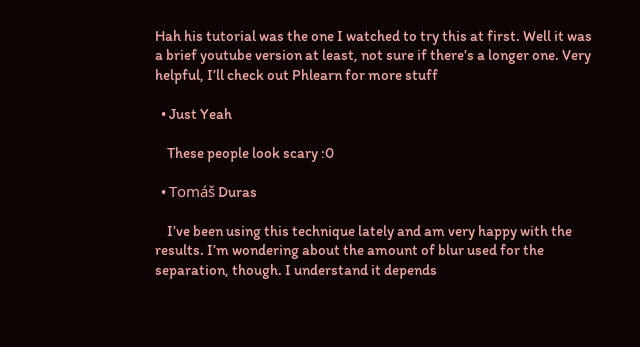Hah his tutorial was the one I watched to try this at first. Well it was a brief youtube version at least, not sure if there’s a longer one. Very helpful, I’ll check out Phlearn for more stuff

  • Just Yeah

    These people look scary :0

  • Tomáš Duras

    I’ve been using this technique lately and am very happy with the results. I’m wondering about the amount of blur used for the separation, though. I understand it depends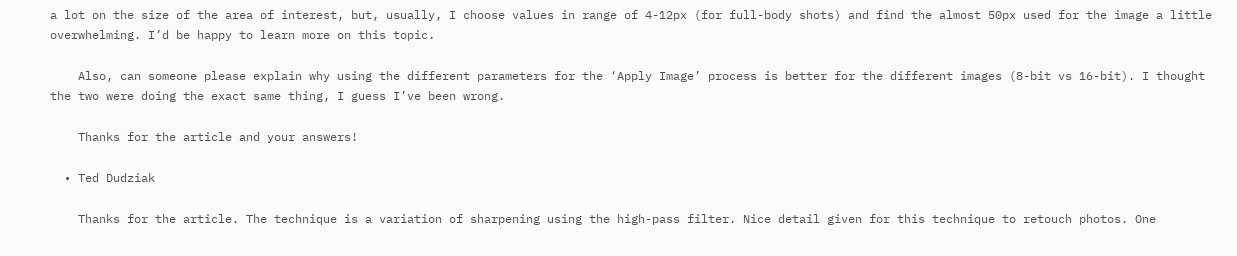a lot on the size of the area of interest, but, usually, I choose values in range of 4-12px (for full-body shots) and find the almost 50px used for the image a little overwhelming. I’d be happy to learn more on this topic.

    Also, can someone please explain why using the different parameters for the ‘Apply Image’ process is better for the different images (8-bit vs 16-bit). I thought the two were doing the exact same thing, I guess I’ve been wrong.

    Thanks for the article and your answers!

  • Ted Dudziak

    Thanks for the article. The technique is a variation of sharpening using the high-pass filter. Nice detail given for this technique to retouch photos. One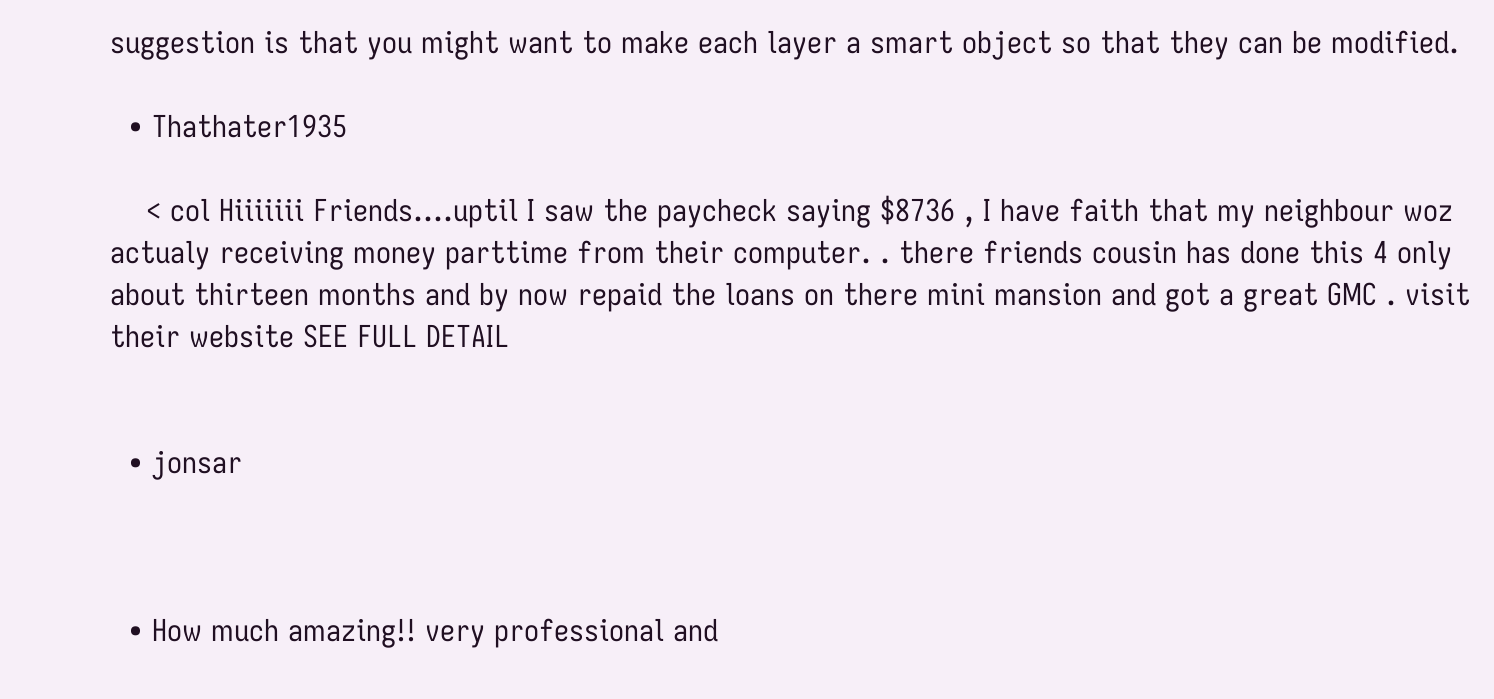suggestion is that you might want to make each layer a smart object so that they can be modified.

  • Thathater1935

    < col Hiiiiiii Friends….uptil I saw the paycheck saying $8736 , I have faith that my neighbour woz actualy receiving money parttime from their computer. . there friends cousin has done this 4 only about thirteen months and by now repaid the loans on there mini mansion and got a great GMC . visit their website SEE FULL DETAIL


  • jonsar



  • How much amazing!! very professional and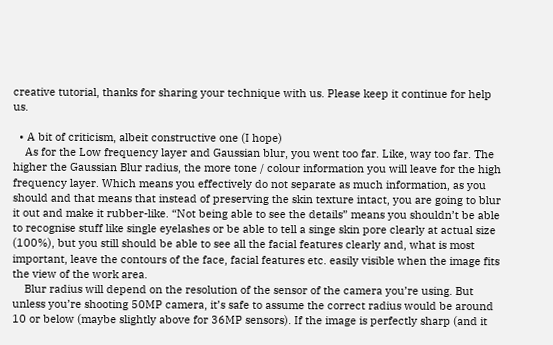creative tutorial, thanks for sharing your technique with us. Please keep it continue for help us.

  • A bit of criticism, albeit constructive one (I hope)
    As for the Low frequency layer and Gaussian blur, you went too far. Like, way too far. The higher the Gaussian Blur radius, the more tone / colour information you will leave for the high frequency layer. Which means you effectively do not separate as much information, as you should and that means that instead of preserving the skin texture intact, you are going to blur it out and make it rubber-like. “Not being able to see the details” means you shouldn’t be able to recognise stuff like single eyelashes or be able to tell a singe skin pore clearly at actual size (100%), but you still should be able to see all the facial features clearly and, what is most important, leave the contours of the face, facial features etc. easily visible when the image fits the view of the work area.
    Blur radius will depend on the resolution of the sensor of the camera you’re using. But unless you’re shooting 50MP camera, it’s safe to assume the correct radius would be around 10 or below (maybe slightly above for 36MP sensors). If the image is perfectly sharp (and it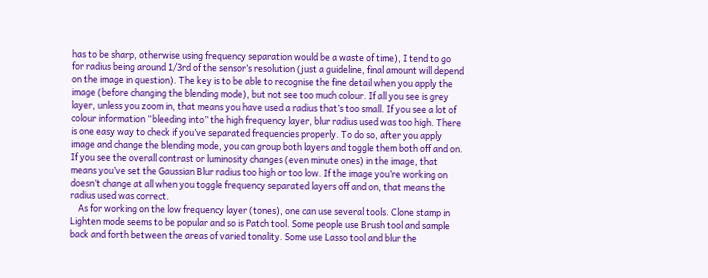has to be sharp, otherwise using frequency separation would be a waste of time), I tend to go for radius being around 1/3rd of the sensor’s resolution (just a guideline, final amount will depend on the image in question). The key is to be able to recognise the fine detail when you apply the image (before changing the blending mode), but not see too much colour. If all you see is grey layer, unless you zoom in, that means you have used a radius that’s too small. If you see a lot of colour information “bleeding into” the high frequency layer, blur radius used was too high. There is one easy way to check if you’ve separated frequencies properly. To do so, after you apply image and change the blending mode, you can group both layers and toggle them both off and on. If you see the overall contrast or luminosity changes (even minute ones) in the image, that means you’ve set the Gaussian Blur radius too high or too low. If the image you’re working on doesn’t change at all when you toggle frequency separated layers off and on, that means the radius used was correct.
    As for working on the low frequency layer (tones), one can use several tools. Clone stamp in Lighten mode seems to be popular and so is Patch tool. Some people use Brush tool and sample back and forth between the areas of varied tonality. Some use Lasso tool and blur the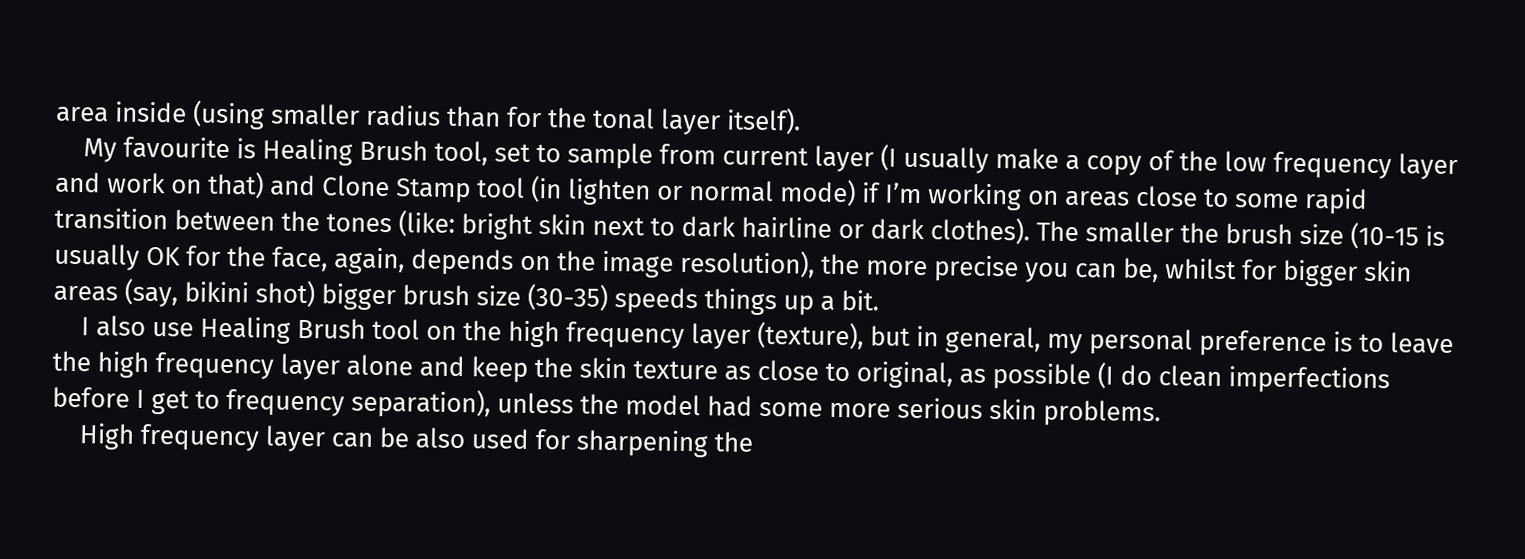area inside (using smaller radius than for the tonal layer itself).
    My favourite is Healing Brush tool, set to sample from current layer (I usually make a copy of the low frequency layer and work on that) and Clone Stamp tool (in lighten or normal mode) if I’m working on areas close to some rapid transition between the tones (like: bright skin next to dark hairline or dark clothes). The smaller the brush size (10-15 is usually OK for the face, again, depends on the image resolution), the more precise you can be, whilst for bigger skin areas (say, bikini shot) bigger brush size (30-35) speeds things up a bit.
    I also use Healing Brush tool on the high frequency layer (texture), but in general, my personal preference is to leave the high frequency layer alone and keep the skin texture as close to original, as possible (I do clean imperfections before I get to frequency separation), unless the model had some more serious skin problems.
    High frequency layer can be also used for sharpening the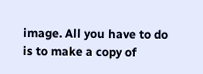image. All you have to do is to make a copy of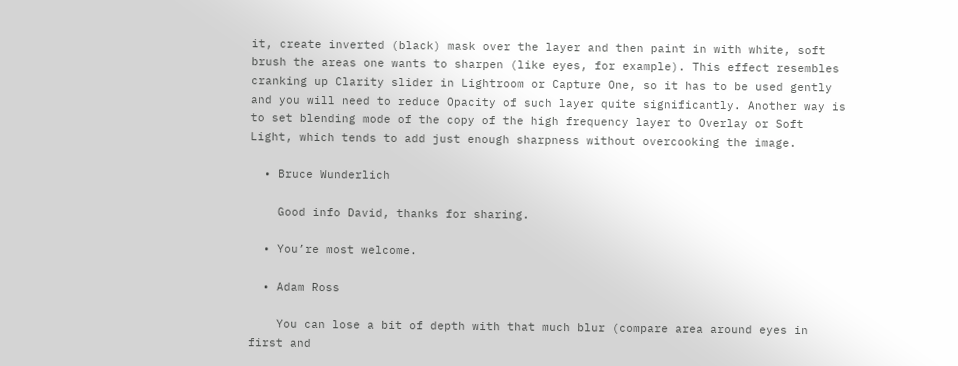it, create inverted (black) mask over the layer and then paint in with white, soft brush the areas one wants to sharpen (like eyes, for example). This effect resembles cranking up Clarity slider in Lightroom or Capture One, so it has to be used gently and you will need to reduce Opacity of such layer quite significantly. Another way is to set blending mode of the copy of the high frequency layer to Overlay or Soft Light, which tends to add just enough sharpness without overcooking the image.

  • Bruce Wunderlich

    Good info David, thanks for sharing.

  • You’re most welcome.

  • Adam Ross

    You can lose a bit of depth with that much blur (compare area around eyes in first and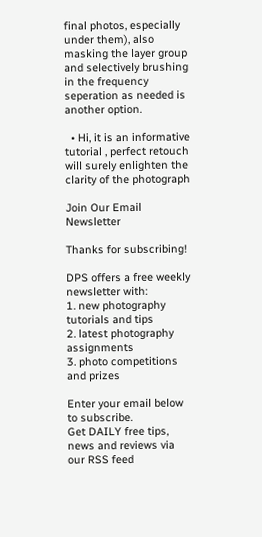final photos, especially under them), also masking the layer group and selectively brushing in the frequency seperation as needed is another option.

  • Hi, it is an informative tutorial , perfect retouch will surely enlighten the clarity of the photograph

Join Our Email Newsletter

Thanks for subscribing!

DPS offers a free weekly newsletter with:
1. new photography tutorials and tips
2. latest photography assignments
3. photo competitions and prizes

Enter your email below to subscribe.
Get DAILY free tips, news and reviews via our RSS feed